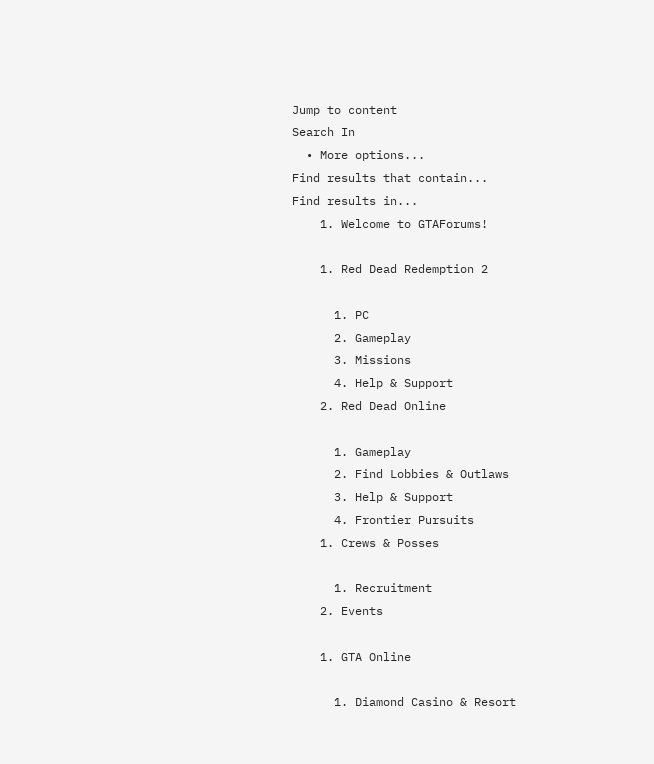Jump to content
Search In
  • More options...
Find results that contain...
Find results in...
    1. Welcome to GTAForums!

    1. Red Dead Redemption 2

      1. PC
      2. Gameplay
      3. Missions
      4. Help & Support
    2. Red Dead Online

      1. Gameplay
      2. Find Lobbies & Outlaws
      3. Help & Support
      4. Frontier Pursuits
    1. Crews & Posses

      1. Recruitment
    2. Events

    1. GTA Online

      1. Diamond Casino & Resort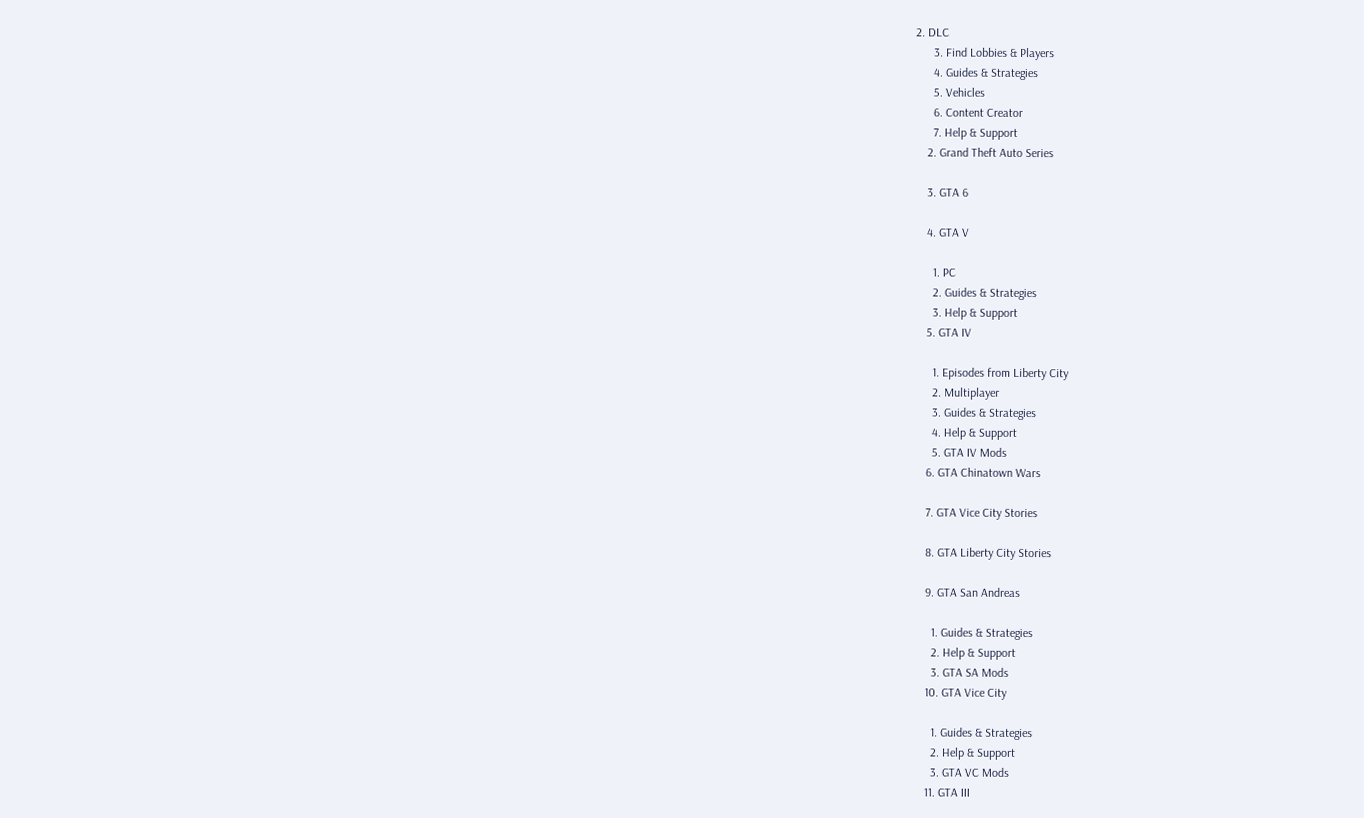2. DLC
      3. Find Lobbies & Players
      4. Guides & Strategies
      5. Vehicles
      6. Content Creator
      7. Help & Support
    2. Grand Theft Auto Series

    3. GTA 6

    4. GTA V

      1. PC
      2. Guides & Strategies
      3. Help & Support
    5. GTA IV

      1. Episodes from Liberty City
      2. Multiplayer
      3. Guides & Strategies
      4. Help & Support
      5. GTA IV Mods
    6. GTA Chinatown Wars

    7. GTA Vice City Stories

    8. GTA Liberty City Stories

    9. GTA San Andreas

      1. Guides & Strategies
      2. Help & Support
      3. GTA SA Mods
    10. GTA Vice City

      1. Guides & Strategies
      2. Help & Support
      3. GTA VC Mods
    11. GTA III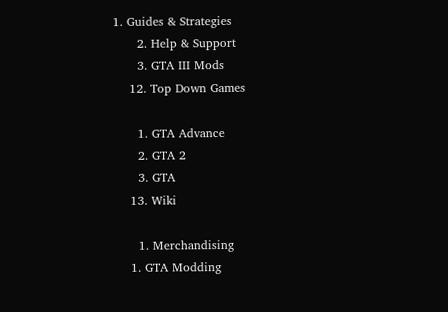1. Guides & Strategies
      2. Help & Support
      3. GTA III Mods
    12. Top Down Games

      1. GTA Advance
      2. GTA 2
      3. GTA
    13. Wiki

      1. Merchandising
    1. GTA Modding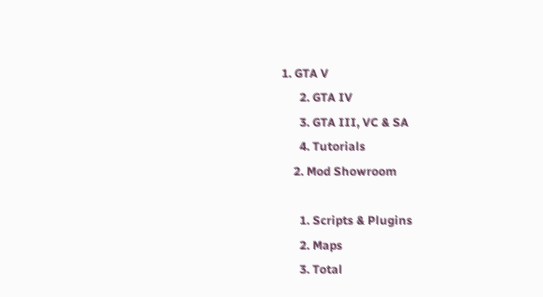1. GTA V
      2. GTA IV
      3. GTA III, VC & SA
      4. Tutorials
    2. Mod Showroom

      1. Scripts & Plugins
      2. Maps
      3. Total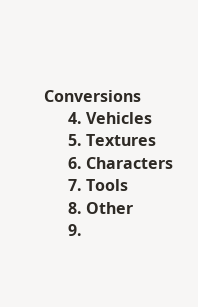Conversions
      4. Vehicles
      5. Textures
      6. Characters
      7. Tools
      8. Other
      9.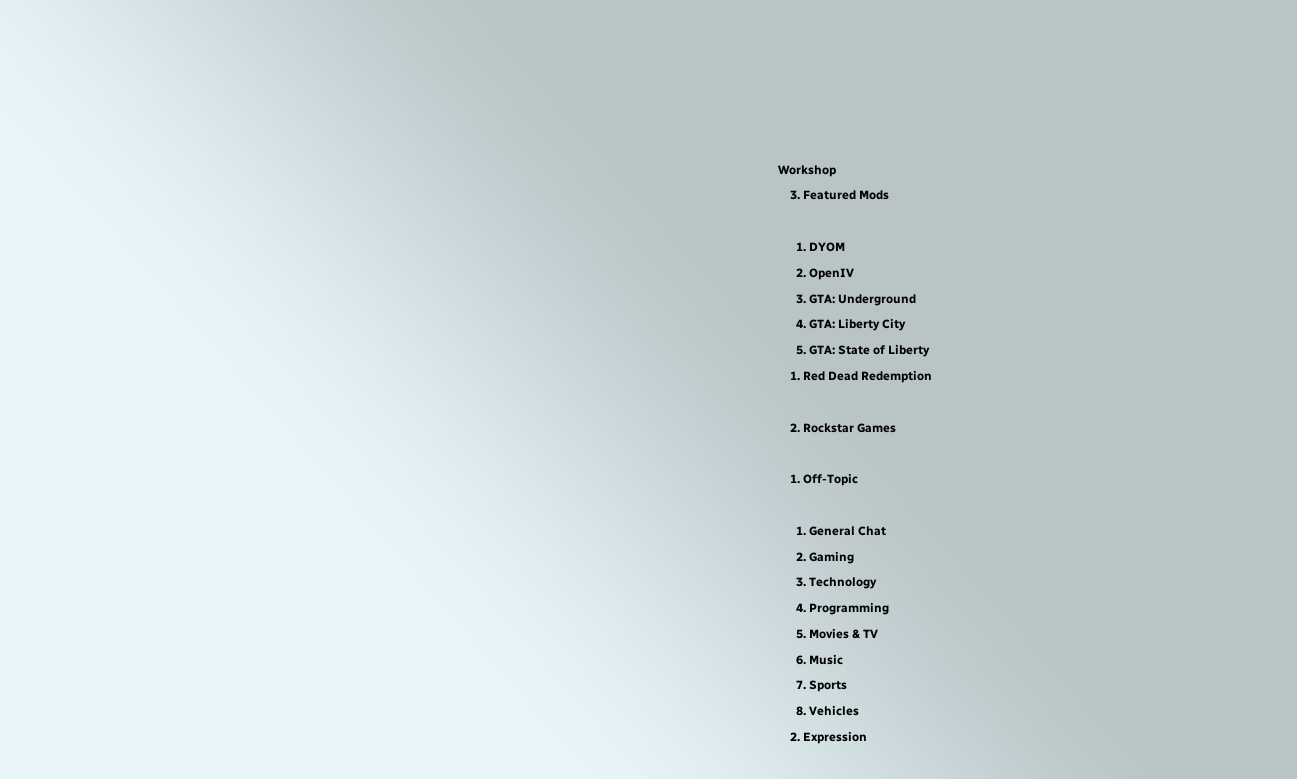Workshop
    3. Featured Mods

      1. DYOM
      2. OpenIV
      3. GTA: Underground
      4. GTA: Liberty City
      5. GTA: State of Liberty
    1. Red Dead Redemption

    2. Rockstar Games

    1. Off-Topic

      1. General Chat
      2. Gaming
      3. Technology
      4. Programming
      5. Movies & TV
      6. Music
      7. Sports
      8. Vehicles
    2. Expression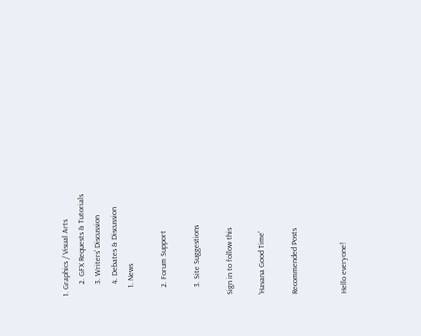1. Graphics / Visual Arts
      2. GFX Requests & Tutorials
      3. Writers' Discussion
      4. Debates & Discussion
    1. News

    2. Forum Support

    3. Site Suggestions

Sign in to follow this

'Havana Good Time'

Recommended Posts


Hello everyone!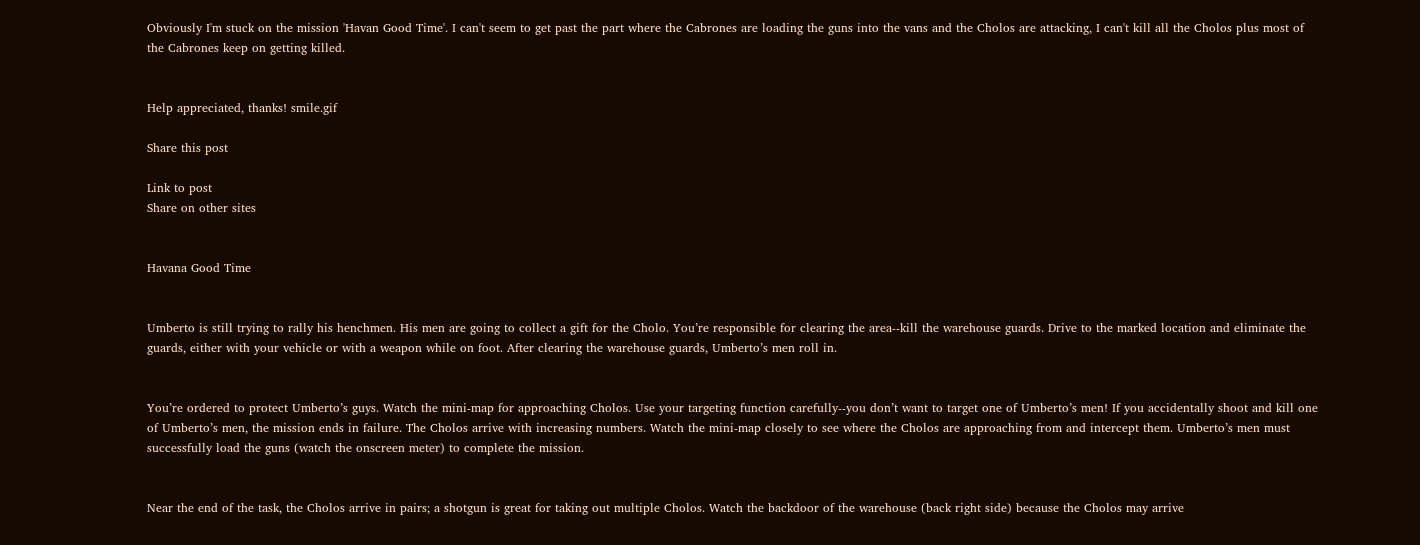Obviously I'm stuck on the mission 'Havan Good Time'. I can't seem to get past the part where the Cabrones are loading the guns into the vans and the Cholos are attacking, I can't kill all the Cholos plus most of the Cabrones keep on getting killed.


Help appreciated, thanks! smile.gif

Share this post

Link to post
Share on other sites


Havana Good Time


Umberto is still trying to rally his henchmen. His men are going to collect a gift for the Cholo. You’re responsible for clearing the area--kill the warehouse guards. Drive to the marked location and eliminate the guards, either with your vehicle or with a weapon while on foot. After clearing the warehouse guards, Umberto’s men roll in.


You’re ordered to protect Umberto’s guys. Watch the mini-map for approaching Cholos. Use your targeting function carefully--you don’t want to target one of Umberto’s men! If you accidentally shoot and kill one of Umberto’s men, the mission ends in failure. The Cholos arrive with increasing numbers. Watch the mini-map closely to see where the Cholos are approaching from and intercept them. Umberto’s men must successfully load the guns (watch the onscreen meter) to complete the mission.


Near the end of the task, the Cholos arrive in pairs; a shotgun is great for taking out multiple Cholos. Watch the backdoor of the warehouse (back right side) because the Cholos may arrive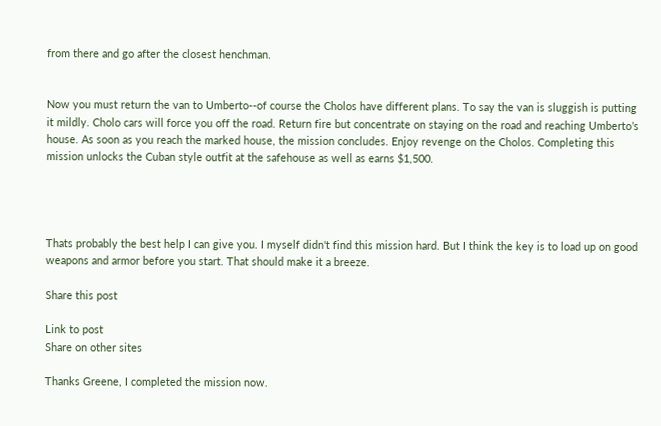from there and go after the closest henchman.


Now you must return the van to Umberto--of course the Cholos have different plans. To say the van is sluggish is putting it mildly. Cholo cars will force you off the road. Return fire but concentrate on staying on the road and reaching Umberto’s house. As soon as you reach the marked house, the mission concludes. Enjoy revenge on the Cholos. Completing this mission unlocks the Cuban style outfit at the safehouse as well as earns $1,500.




Thats probably the best help I can give you. I myself didn't find this mission hard. But I think the key is to load up on good weapons and armor before you start. That should make it a breeze.

Share this post

Link to post
Share on other sites

Thanks Greene, I completed the mission now.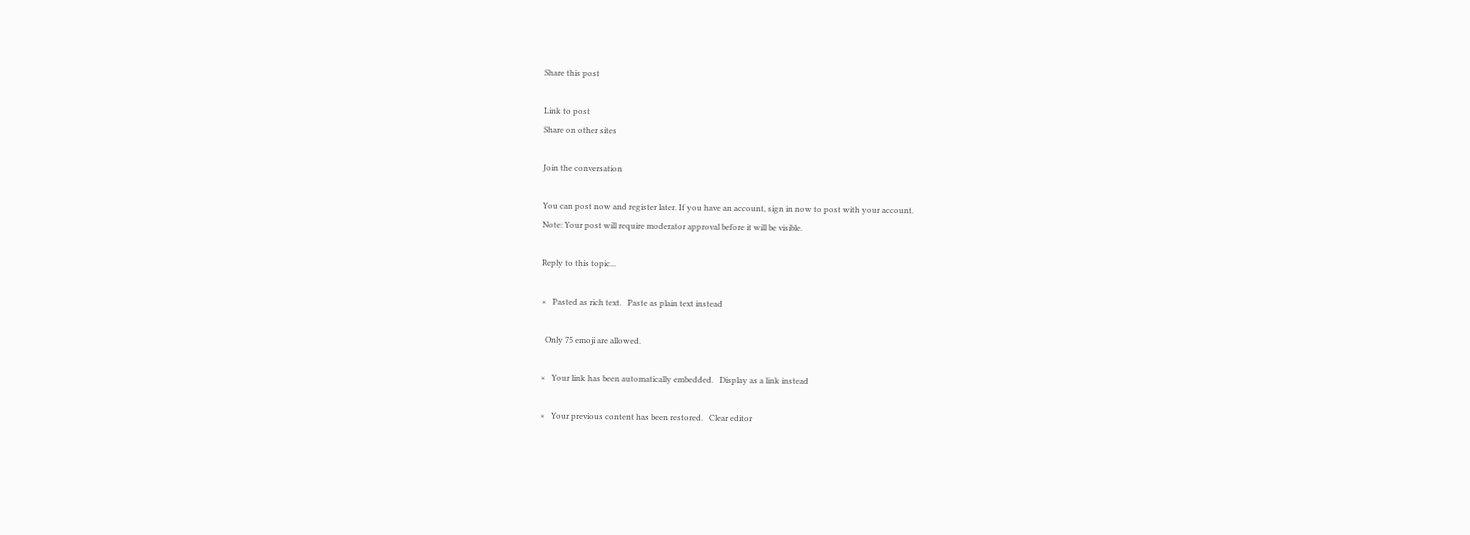Share this post

Link to post
Share on other sites

Join the conversation

You can post now and register later. If you have an account, sign in now to post with your account.
Note: Your post will require moderator approval before it will be visible.

Reply to this topic...

×   Pasted as rich text.   Paste as plain text instead

  Only 75 emoji are allowed.

×   Your link has been automatically embedded.   Display as a link instead

×   Your previous content has been restored.   Clear editor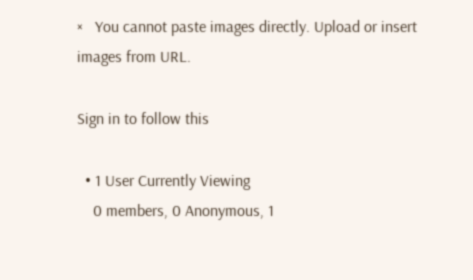×   You cannot paste images directly. Upload or insert images from URL.

Sign in to follow this

  • 1 User Currently Viewing
    0 members, 0 Anonymous, 1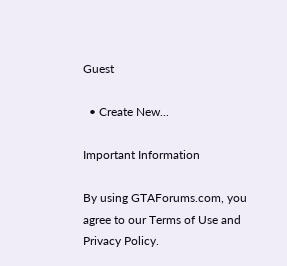Guest

  • Create New...

Important Information

By using GTAForums.com, you agree to our Terms of Use and Privacy Policy.